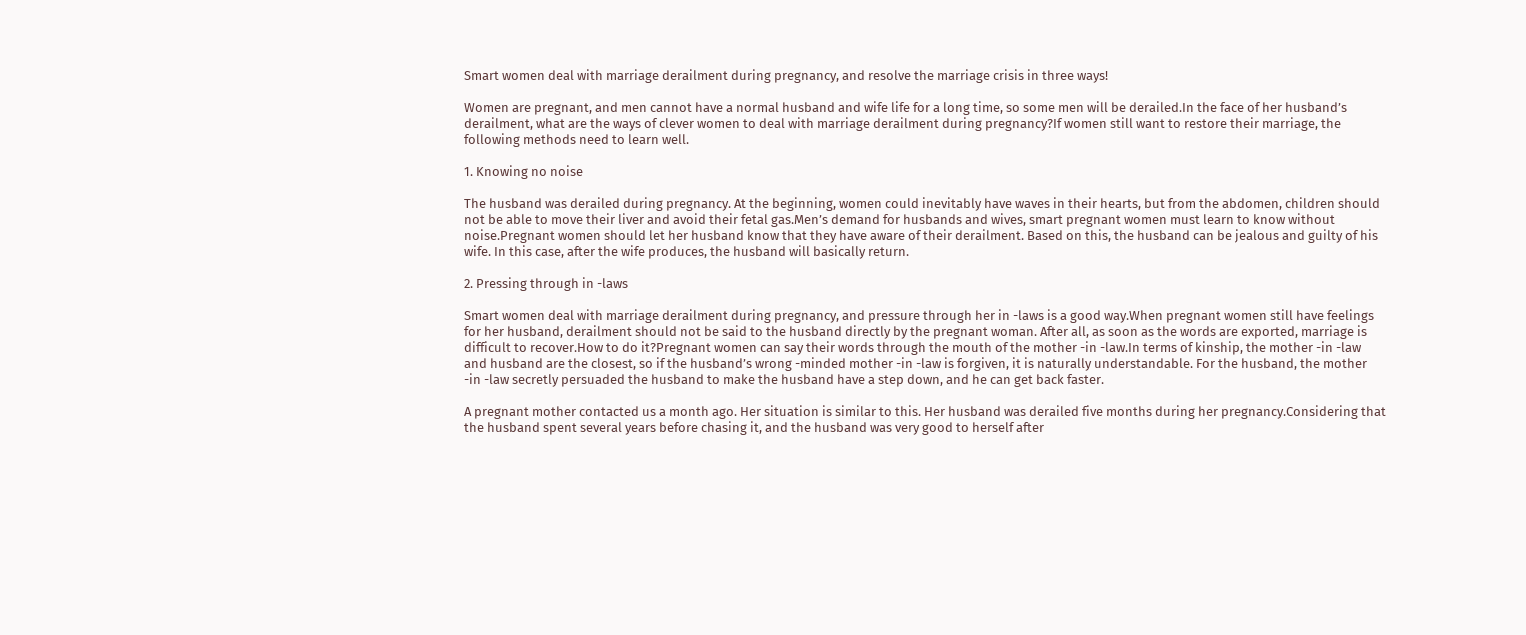Smart women deal with marriage derailment during pregnancy, and resolve the marriage crisis in three ways!

Women are pregnant, and men cannot have a normal husband and wife life for a long time, so some men will be derailed.In the face of her husband’s derailment, what are the ways of clever women to deal with marriage derailment during pregnancy?If women still want to restore their marriage, the following methods need to learn well.

1. Knowing no noise

The husband was derailed during pregnancy. At the beginning, women could inevitably have waves in their hearts, but from the abdomen, children should not be able to move their liver and avoid their fetal gas.Men’s demand for husbands and wives, smart pregnant women must learn to know without noise.Pregnant women should let her husband know that they have aware of their derailment. Based on this, the husband can be jealous and guilty of his wife. In this case, after the wife produces, the husband will basically return.

2. Pressing through in -laws

Smart women deal with marriage derailment during pregnancy, and pressure through her in -laws is a good way.When pregnant women still have feelings for her husband, derailment should not be said to the husband directly by the pregnant woman. After all, as soon as the words are exported, marriage is difficult to recover.How to do it?Pregnant women can say their words through the mouth of the mother -in -law.In terms of kinship, the mother -in -law and husband are the closest, so if the husband’s wrong -minded mother -in -law is forgiven, it is naturally understandable. For the husband, the mother -in -law secretly persuaded the husband to make the husband have a step down, and he can get back faster.

A pregnant mother contacted us a month ago. Her situation is similar to this. Her husband was derailed five months during her pregnancy.Considering that the husband spent several years before chasing it, and the husband was very good to herself after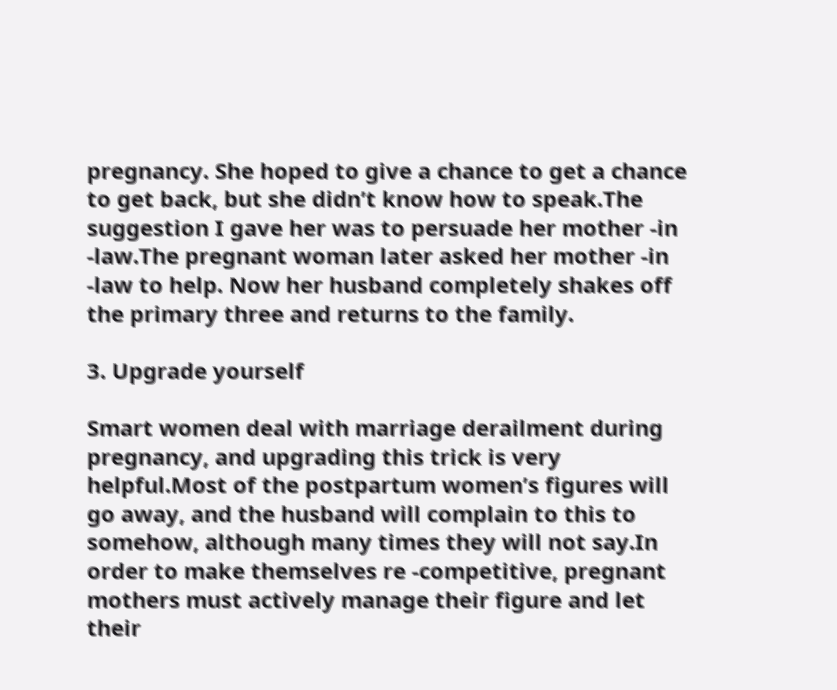pregnancy. She hoped to give a chance to get a chance to get back, but she didn’t know how to speak.The suggestion I gave her was to persuade her mother -in -law.The pregnant woman later asked her mother -in -law to help. Now her husband completely shakes off the primary three and returns to the family.

3. Upgrade yourself

Smart women deal with marriage derailment during pregnancy, and upgrading this trick is very helpful.Most of the postpartum women’s figures will go away, and the husband will complain to this to somehow, although many times they will not say.In order to make themselves re -competitive, pregnant mothers must actively manage their figure and let their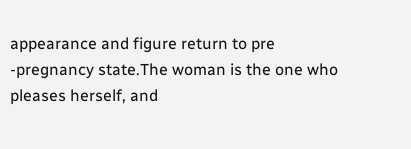appearance and figure return to pre -pregnancy state.The woman is the one who pleases herself, and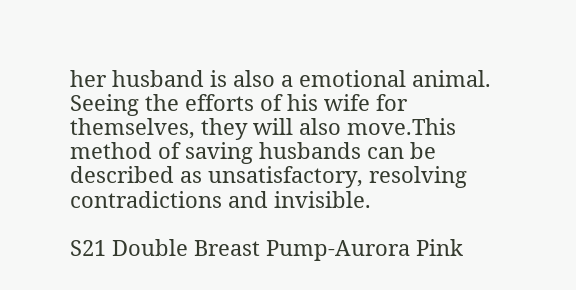her husband is also a emotional animal. Seeing the efforts of his wife for themselves, they will also move.This method of saving husbands can be described as unsatisfactory, resolving contradictions and invisible.

S21 Double Breast Pump-Aurora Pink